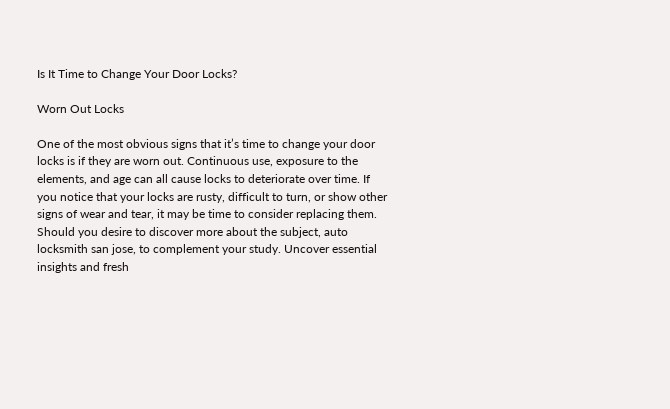Is It Time to Change Your Door Locks?

Worn Out Locks

One of the most obvious signs that it’s time to change your door locks is if they are worn out. Continuous use, exposure to the elements, and age can all cause locks to deteriorate over time. If you notice that your locks are rusty, difficult to turn, or show other signs of wear and tear, it may be time to consider replacing them. Should you desire to discover more about the subject, auto locksmith san jose, to complement your study. Uncover essential insights and fresh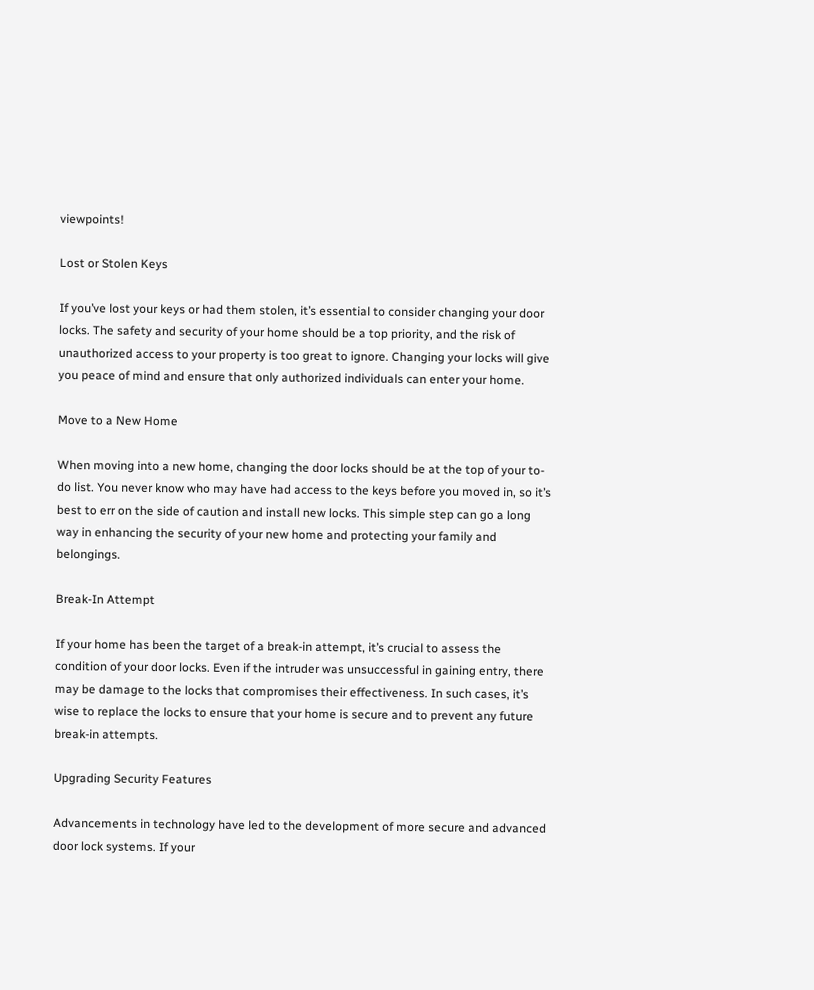viewpoints!

Lost or Stolen Keys

If you’ve lost your keys or had them stolen, it’s essential to consider changing your door locks. The safety and security of your home should be a top priority, and the risk of unauthorized access to your property is too great to ignore. Changing your locks will give you peace of mind and ensure that only authorized individuals can enter your home.

Move to a New Home

When moving into a new home, changing the door locks should be at the top of your to-do list. You never know who may have had access to the keys before you moved in, so it’s best to err on the side of caution and install new locks. This simple step can go a long way in enhancing the security of your new home and protecting your family and belongings.

Break-In Attempt

If your home has been the target of a break-in attempt, it’s crucial to assess the condition of your door locks. Even if the intruder was unsuccessful in gaining entry, there may be damage to the locks that compromises their effectiveness. In such cases, it’s wise to replace the locks to ensure that your home is secure and to prevent any future break-in attempts.

Upgrading Security Features

Advancements in technology have led to the development of more secure and advanced door lock systems. If your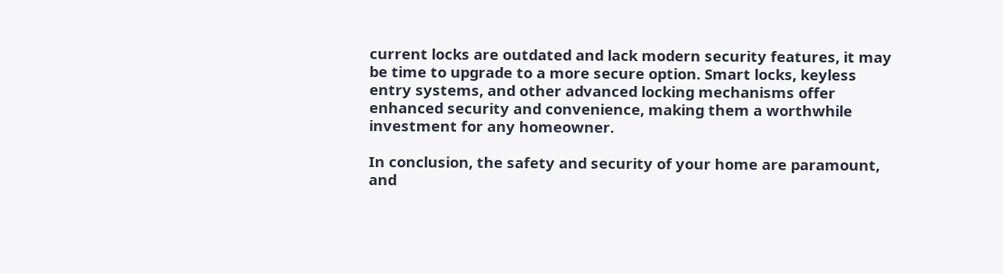current locks are outdated and lack modern security features, it may be time to upgrade to a more secure option. Smart locks, keyless entry systems, and other advanced locking mechanisms offer enhanced security and convenience, making them a worthwhile investment for any homeowner.

In conclusion, the safety and security of your home are paramount, and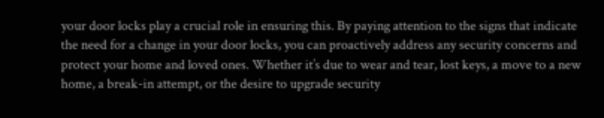your door locks play a crucial role in ensuring this. By paying attention to the signs that indicate the need for a change in your door locks, you can proactively address any security concerns and protect your home and loved ones. Whether it’s due to wear and tear, lost keys, a move to a new home, a break-in attempt, or the desire to upgrade security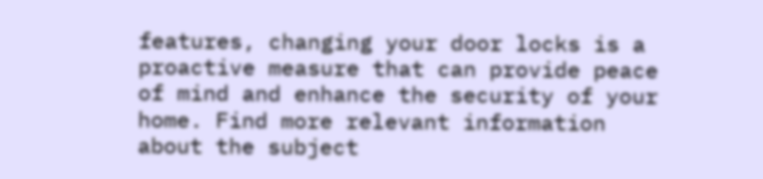features, changing your door locks is a proactive measure that can provide peace of mind and enhance the security of your home. Find more relevant information about the subject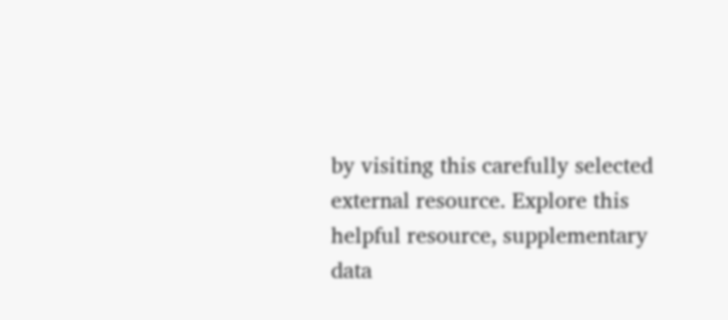by visiting this carefully selected external resource. Explore this helpful resource, supplementary data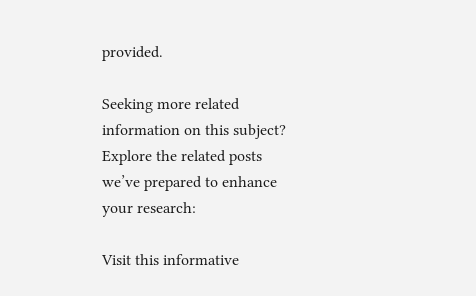provided.

Seeking more related information on this subject? Explore the related posts we’ve prepared to enhance your research:

Visit this informative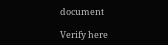document

Verify here